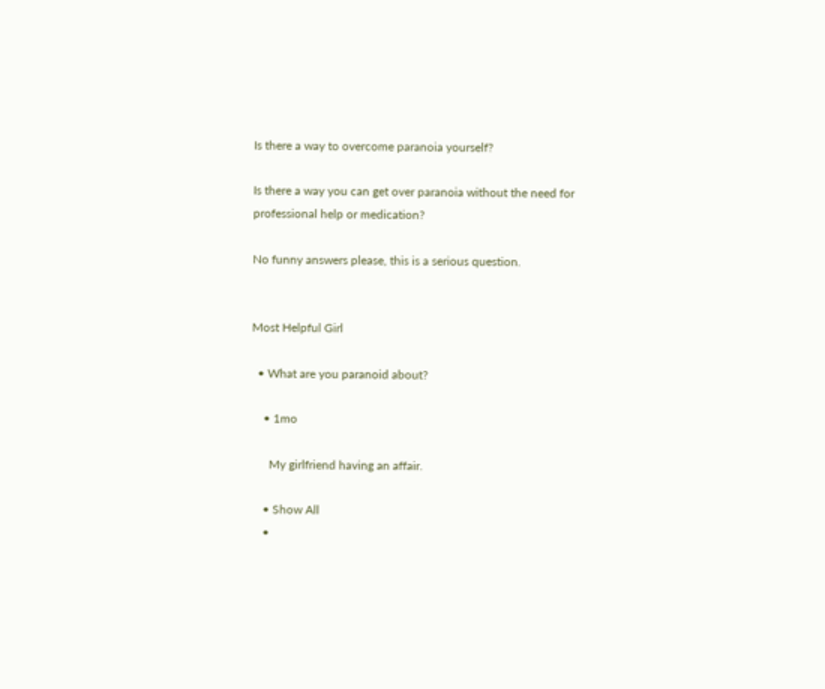Is there a way to overcome paranoia yourself?

Is there a way you can get over paranoia without the need for professional help or medication?

No funny answers please, this is a serious question.


Most Helpful Girl

  • What are you paranoid about?

    • 1mo

      My girlfriend having an affair.

    • Show All
    •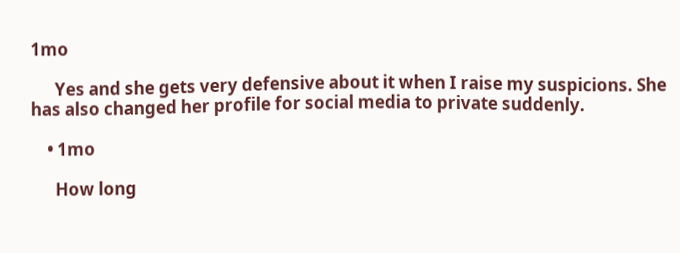1mo

      Yes and she gets very defensive about it when I raise my suspicions. She has also changed her profile for social media to private suddenly.

    • 1mo

      How long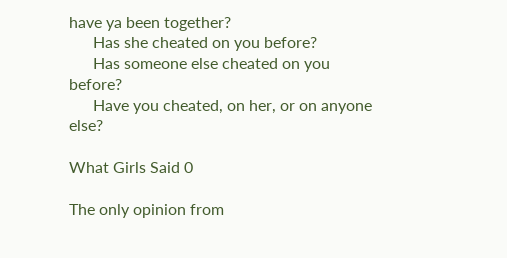have ya been together?
      Has she cheated on you before?
      Has someone else cheated on you before?
      Have you cheated, on her, or on anyone else?

What Girls Said 0

The only opinion from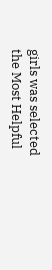girls was selected the Most Helpful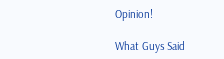Opinion!

What Guys Said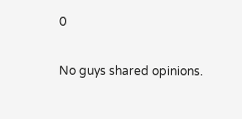0

No guys shared opinions.